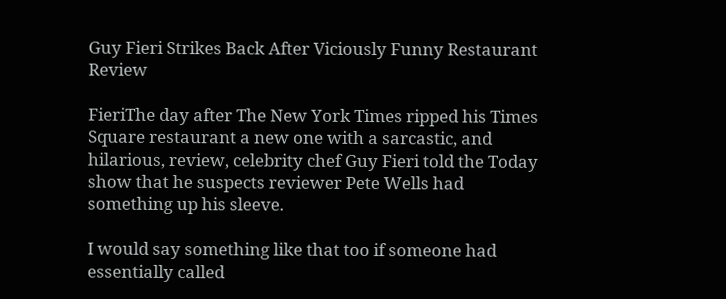Guy Fieri Strikes Back After Viciously Funny Restaurant Review

FieriThe day after The New York Times ripped his Times Square restaurant a new one with a sarcastic, and hilarious, review, celebrity chef Guy Fieri told the Today show that he suspects reviewer Pete Wells had something up his sleeve.

I would say something like that too if someone had essentially called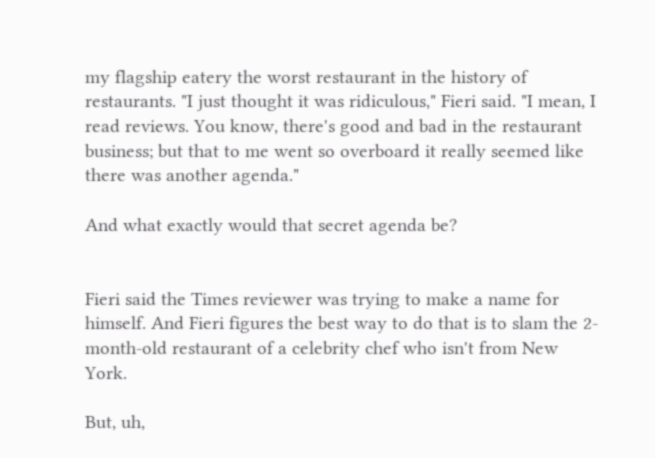my flagship eatery the worst restaurant in the history of restaurants. "I just thought it was ridiculous," Fieri said. "I mean, I read reviews. You know, there's good and bad in the restaurant business; but that to me went so overboard it really seemed like there was another agenda."

And what exactly would that secret agenda be?


Fieri said the Times reviewer was trying to make a name for himself. And Fieri figures the best way to do that is to slam the 2-month-old restaurant of a celebrity chef who isn't from New York.

But, uh,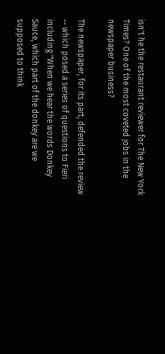isn't he the restaurant reviewer for The New York Times? One of the most coveted jobs in the newspaper business?

The newspaper, for its part, defended the review -- which posed a series of questions to Fieri including "When we hear the words Donkey Sauce, which part of the donkey are we supposed to think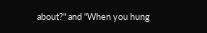about?" and "When you hung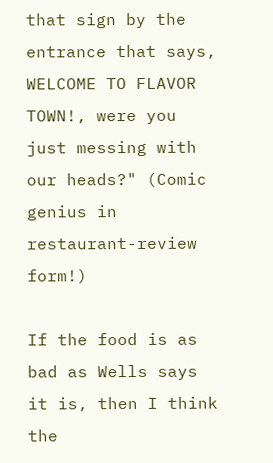that sign by the entrance that says, WELCOME TO FLAVOR TOWN!, were you just messing with our heads?" (Comic genius in restaurant-review form!)

If the food is as bad as Wells says it is, then I think the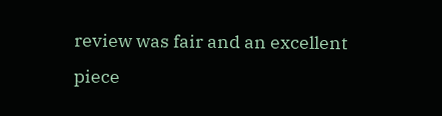review was fair and an excellent piece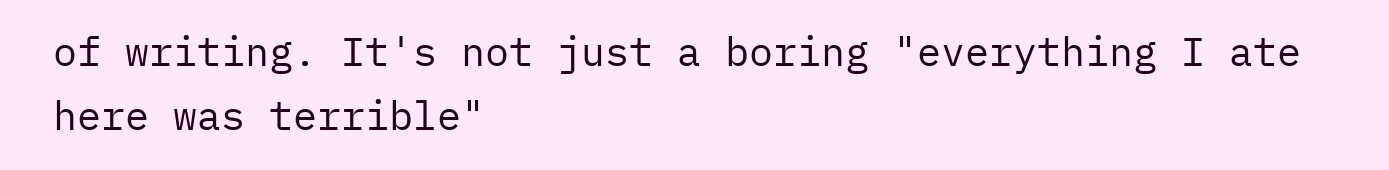of writing. It's not just a boring "everything I ate here was terrible"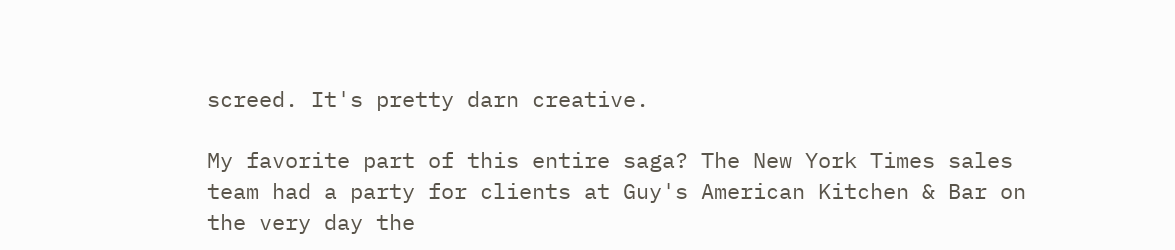screed. It's pretty darn creative.

My favorite part of this entire saga? The New York Times sales team had a party for clients at Guy's American Kitchen & Bar on the very day the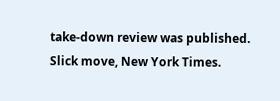take-down review was published. Slick move, New York Times.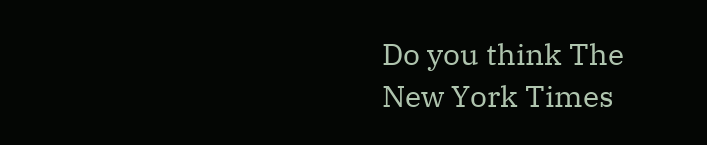Do you think The New York Times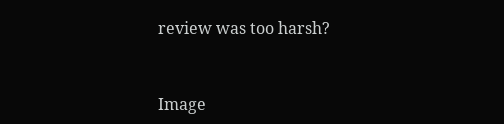review was too harsh?


Image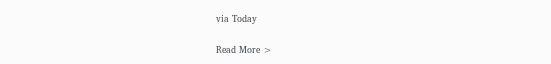via Today

Read More >